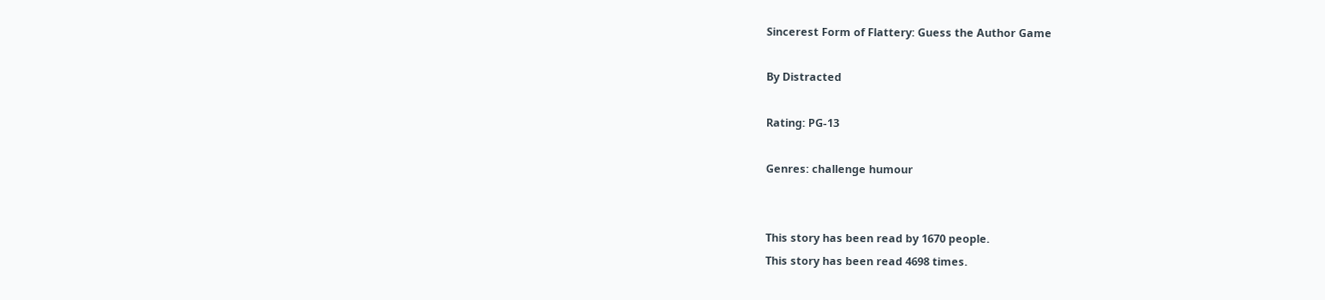Sincerest Form of Flattery: Guess the Author Game

By Distracted

Rating: PG-13

Genres: challenge humour


This story has been read by 1670 people.
This story has been read 4698 times.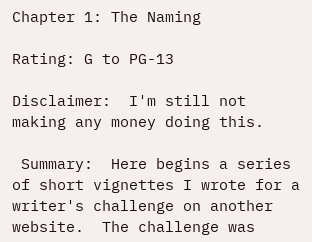Chapter 1: The Naming

Rating: G to PG-13

Disclaimer:  I'm still not making any money doing this.

 Summary:  Here begins a series of short vignettes I wrote for a writer's challenge on another website.  The challenge was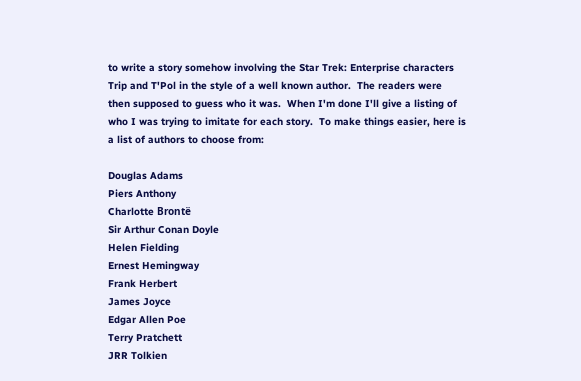to write a story somehow involving the Star Trek: Enterprise characters Trip and T'Pol in the style of a well known author.  The readers were then supposed to guess who it was.  When I'm done I'll give a listing of who I was trying to imitate for each story.  To make things easier, here is a list of authors to choose from:

Douglas Adams
Piers Anthony
Charlotte Brontë
Sir Arthur Conan Doyle
Helen Fielding
Ernest Hemingway
Frank Herbert
James Joyce
Edgar Allen Poe
Terry Pratchett
JRR Tolkien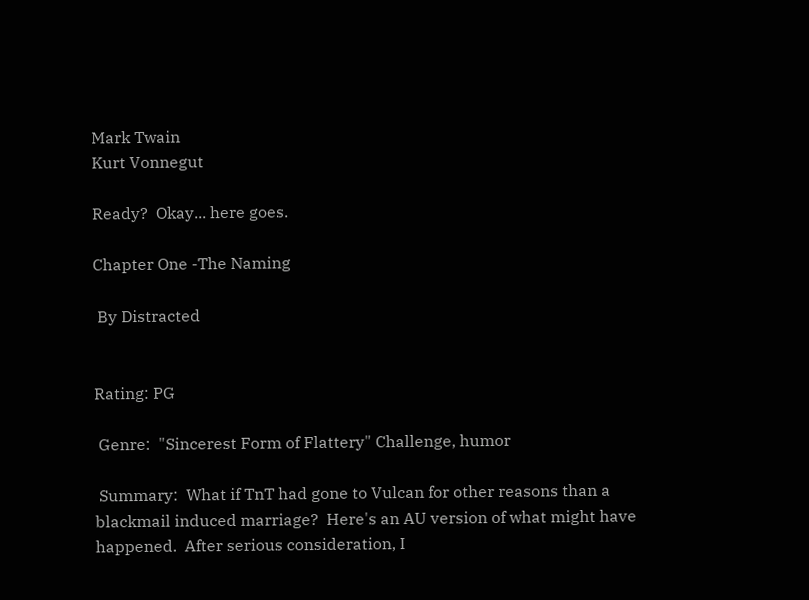Mark Twain
Kurt Vonnegut

Ready?  Okay... here goes.

Chapter One -The Naming

 By Distracted


Rating: PG

 Genre:  "Sincerest Form of Flattery" Challenge, humor

 Summary:  What if TnT had gone to Vulcan for other reasons than a blackmail induced marriage?  Here's an AU version of what might have happened.  After serious consideration, I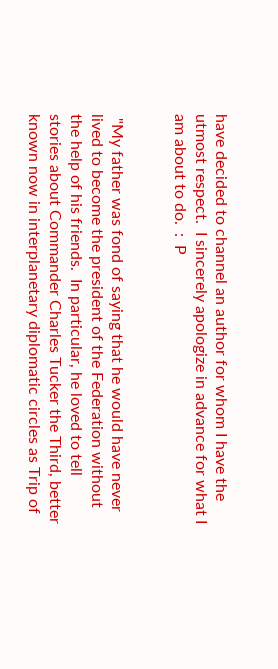have decided to channel an author for whom I have the utmost respect.  I sincerely apologize in advance for what I am about to do.  :  P


 "My father was fond of saying that he would have never lived to become the president of the Federation without the help of his friends.  In particular, he loved to tell stories about Commander Charles Tucker the Third, better known now in interplanetary diplomatic circles as Trip of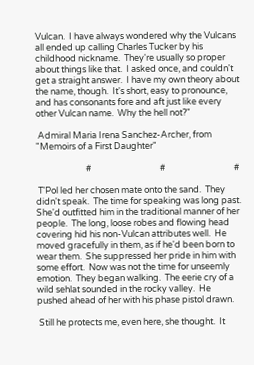Vulcan.  I have always wondered why the Vulcans all ended up calling Charles Tucker by his childhood nickname.  They're usually so proper about things like that.  I asked once, and couldn't get a straight answer.  I have my own theory about the name, though.  It's short, easy to pronounce, and has consonants fore and aft just like every other Vulcan name.  Why the hell not?"

 Admiral Maria Irena Sanchez-Archer, from "Memoirs of a First Daughter"

                         #                                  #                                  #

 T'Pol led her chosen mate onto the sand.  They didn't speak.  The time for speaking was long past.  She'd outfitted him in the traditional manner of her people.  The long, loose robes and flowing head covering hid his non-Vulcan attributes well.  He moved gracefully in them, as if he'd been born to wear them.  She suppressed her pride in him with some effort.  Now was not the time for unseemly emotion.  They began walking.  The eerie cry of a wild sehlat sounded in the rocky valley.  He pushed ahead of her with his phase pistol drawn.

 Still he protects me, even here, she thought.  It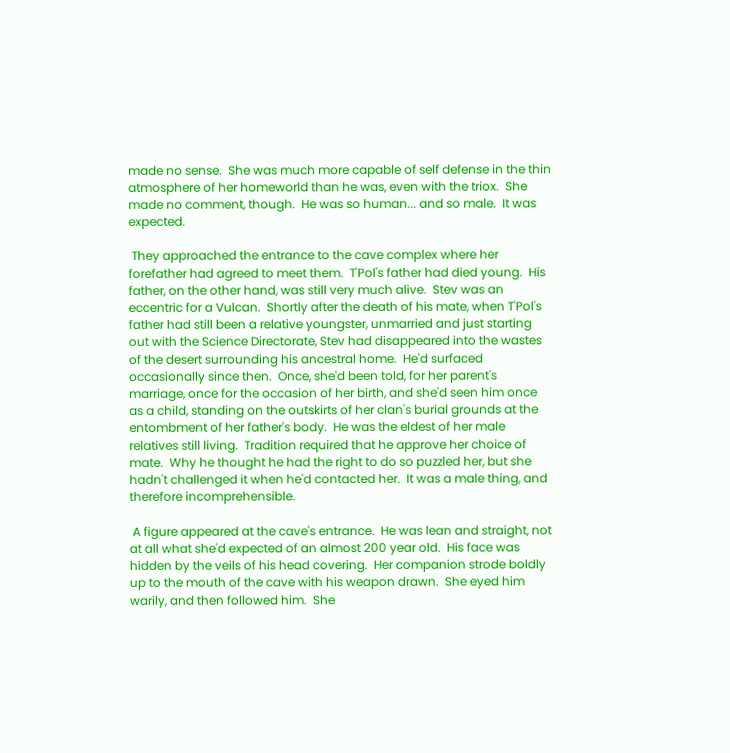made no sense.  She was much more capable of self defense in the thin atmosphere of her homeworld than he was, even with the triox.  She made no comment, though.  He was so human... and so male.  It was expected.

 They approached the entrance to the cave complex where her forefather had agreed to meet them.  T'Pol's father had died young.  His father, on the other hand, was still very much alive.  Stev was an eccentric for a Vulcan.  Shortly after the death of his mate, when T'Pol's father had still been a relative youngster, unmarried and just starting out with the Science Directorate, Stev had disappeared into the wastes of the desert surrounding his ancestral home.  He'd surfaced occasionally since then.  Once, she'd been told, for her parent's marriage, once for the occasion of her birth, and she'd seen him once as a child, standing on the outskirts of her clan's burial grounds at the entombment of her father's body.  He was the eldest of her male relatives still living.  Tradition required that he approve her choice of mate.  Why he thought he had the right to do so puzzled her, but she hadn't challenged it when he'd contacted her.  It was a male thing, and therefore incomprehensible.

 A figure appeared at the cave's entrance.  He was lean and straight, not at all what she'd expected of an almost 200 year old.  His face was hidden by the veils of his head covering.  Her companion strode boldly up to the mouth of the cave with his weapon drawn.  She eyed him warily, and then followed him.  She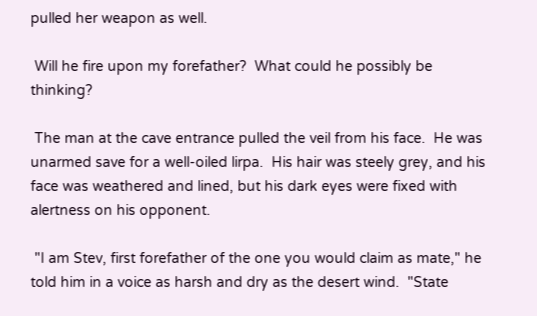pulled her weapon as well.

 Will he fire upon my forefather?  What could he possibly be thinking?

 The man at the cave entrance pulled the veil from his face.  He was unarmed save for a well-oiled lirpa.  His hair was steely grey, and his face was weathered and lined, but his dark eyes were fixed with alertness on his opponent.

 "I am Stev, first forefather of the one you would claim as mate," he told him in a voice as harsh and dry as the desert wind.  "State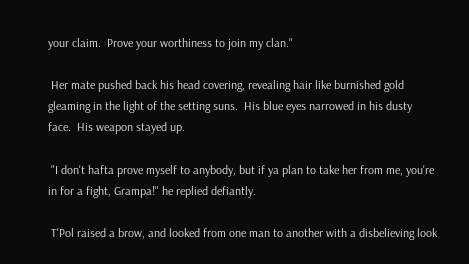your claim.  Prove your worthiness to join my clan."

 Her mate pushed back his head covering, revealing hair like burnished gold gleaming in the light of the setting suns.  His blue eyes narrowed in his dusty face.  His weapon stayed up.

 "I don't hafta prove myself to anybody, but if ya plan to take her from me, you're in for a fight, Grampa!" he replied defiantly.

 T'Pol raised a brow, and looked from one man to another with a disbelieving look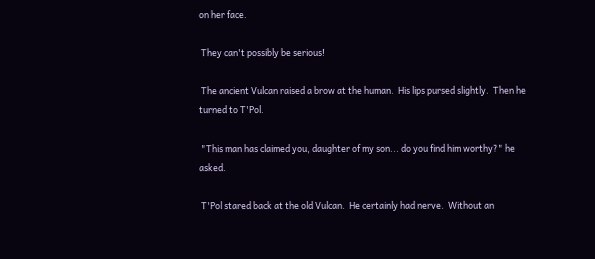on her face.

 They can't possibly be serious!

 The ancient Vulcan raised a brow at the human.  His lips pursed slightly.  Then he turned to T'Pol.

 "This man has claimed you, daughter of my son... do you find him worthy?" he asked.

 T'Pol stared back at the old Vulcan.  He certainly had nerve.  Without an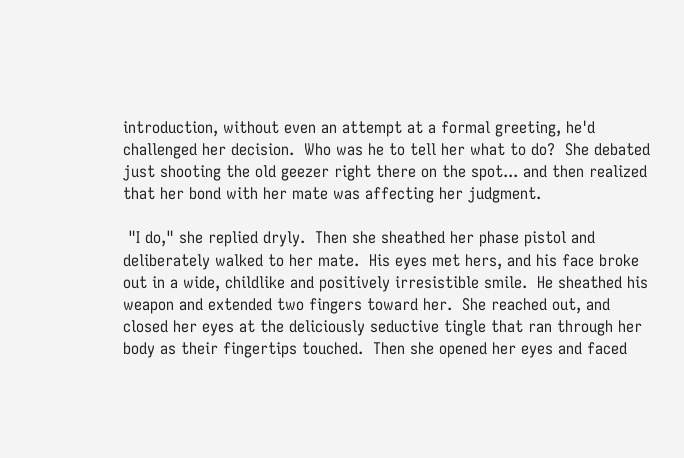introduction, without even an attempt at a formal greeting, he'd challenged her decision.  Who was he to tell her what to do?  She debated just shooting the old geezer right there on the spot... and then realized that her bond with her mate was affecting her judgment.

 "I do," she replied dryly.  Then she sheathed her phase pistol and deliberately walked to her mate.  His eyes met hers, and his face broke out in a wide, childlike and positively irresistible smile.  He sheathed his weapon and extended two fingers toward her.  She reached out, and closed her eyes at the deliciously seductive tingle that ran through her body as their fingertips touched.  Then she opened her eyes and faced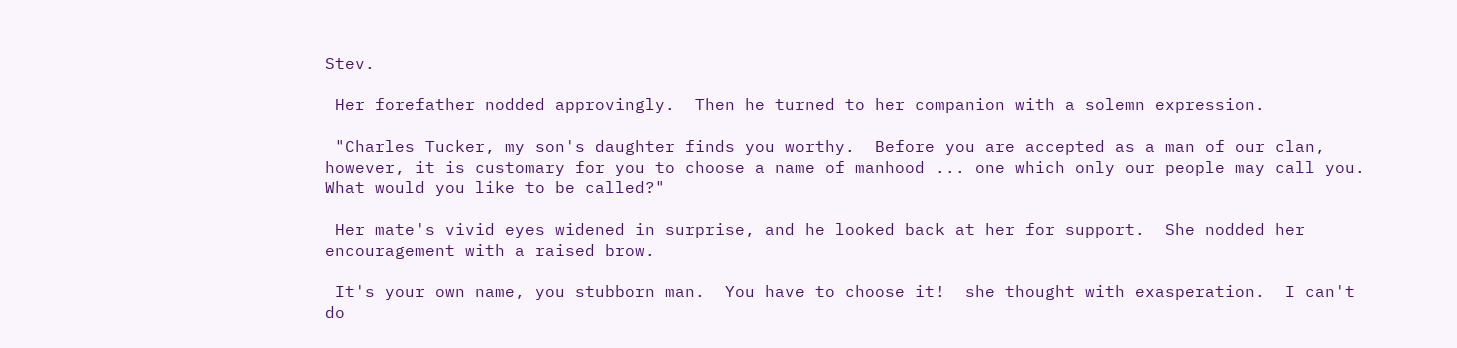Stev.

 Her forefather nodded approvingly.  Then he turned to her companion with a solemn expression.

 "Charles Tucker, my son's daughter finds you worthy.  Before you are accepted as a man of our clan, however, it is customary for you to choose a name of manhood ... one which only our people may call you.  What would you like to be called?"

 Her mate's vivid eyes widened in surprise, and he looked back at her for support.  She nodded her encouragement with a raised brow.

 It's your own name, you stubborn man.  You have to choose it!  she thought with exasperation.  I can't do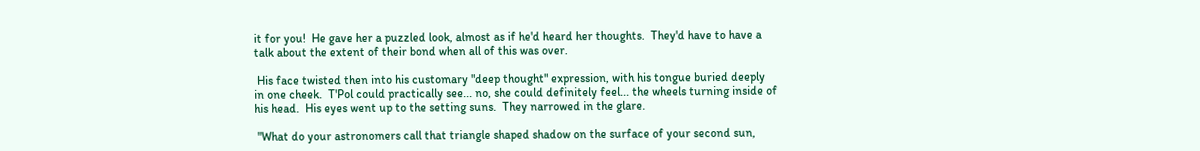it for you!  He gave her a puzzled look, almost as if he'd heard her thoughts.  They'd have to have a talk about the extent of their bond when all of this was over.

 His face twisted then into his customary "deep thought" expression, with his tongue buried deeply in one cheek.  T'Pol could practically see... no, she could definitely feel... the wheels turning inside of his head.  His eyes went up to the setting suns.  They narrowed in the glare.

 "What do your astronomers call that triangle shaped shadow on the surface of your second sun,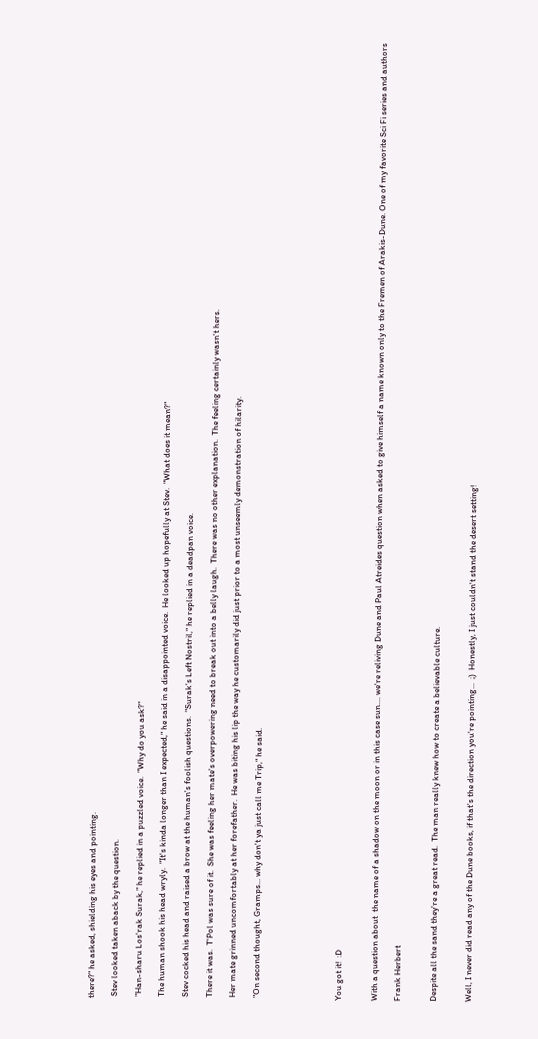there?" he asked, shielding his eyes and pointing.

 Stev looked taken aback by the question.

 "Han-sharu Los'rak Surak," he replied in a puzzled voice.  "Why do you ask?"

 The human shook his head wryly.  "It's kinda longer than I expected," he said in a disappointed voice.  He looked up hopefully at Stev.  "What does it mean?"

 Stev cocked his head and raised a brow at the human's foolish questions.  "Surak's Left Nostril," he replied in a deadpan voice.

 There it was.  T'Pol was sure of it.  She was feeling her mate's overpowering need to break out into a belly laugh.  There was no other explanation.  The feeling certainly wasn't hers.

 Her mate grinned uncomfortably at her forefather.  He was biting his lip the way he customarily did just prior to a most unseemly demonstration of hilarity.

 "On second thought, Gramps... why don't ya just call me Trip," he said.






You got it!  :D


With a question about  the name of a shadow on the moon or in this case sun.... we're reliving Dune and Paul Atreides question when asked to give himself a name known only to the Fremen of Arakis-Dune. One of my favorite Sci Fi series and authors

Frank Herbert


Despite all the sand they're a great read.  The man really knew how to create a believable culture.


Well, I never did read any of the Dune books, if that's the direction you're pointing...  ;)  Honestly, I just couldn't stand the desert setting!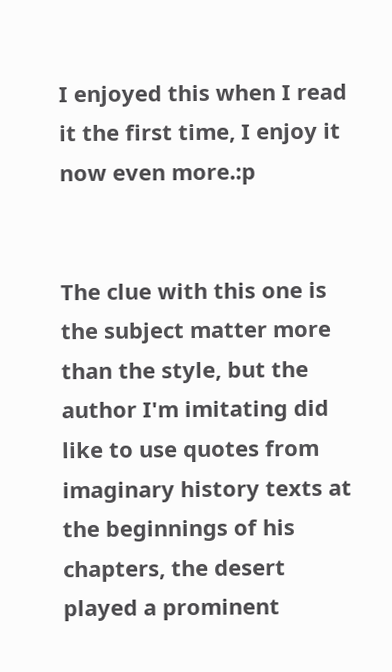I enjoyed this when I read it the first time, I enjoy it now even more.:p


The clue with this one is the subject matter more than the style, but the author I'm imitating did like to use quotes from imaginary history texts at the beginnings of his chapters, the desert played a prominent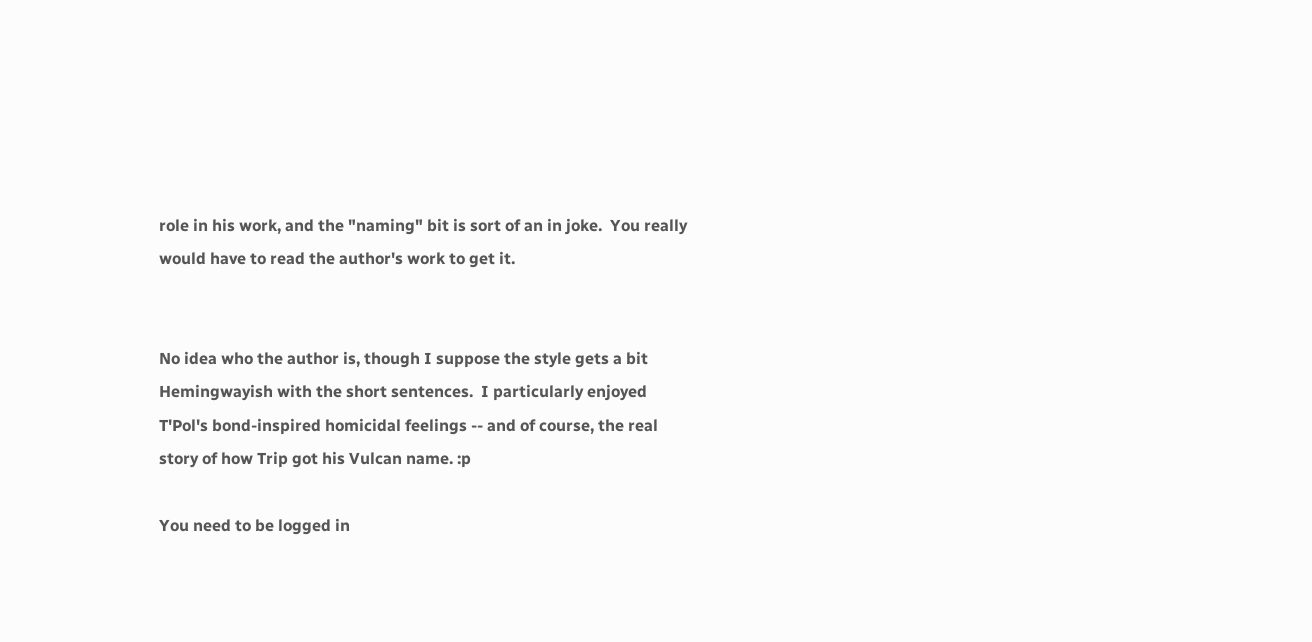role in his work, and the "naming" bit is sort of an in joke.  You really would have to read the author's work to get it.


No idea who the author is, though I suppose the style gets a bit Hemingwayish with the short sentences.  I particularly enjoyed T'Pol's bond-inspired homicidal feelings -- and of course, the real story of how Trip got his Vulcan name. :p

You need to be logged in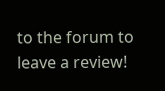to the forum to leave a review!